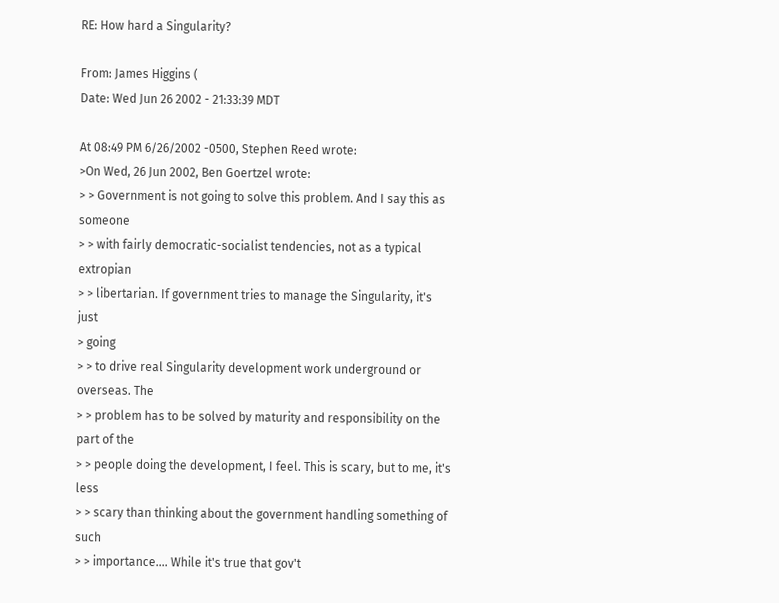RE: How hard a Singularity?

From: James Higgins (
Date: Wed Jun 26 2002 - 21:33:39 MDT

At 08:49 PM 6/26/2002 -0500, Stephen Reed wrote:
>On Wed, 26 Jun 2002, Ben Goertzel wrote:
> > Government is not going to solve this problem. And I say this as someone
> > with fairly democratic-socialist tendencies, not as a typical extropian
> > libertarian. If government tries to manage the Singularity, it's just
> going
> > to drive real Singularity development work underground or overseas. The
> > problem has to be solved by maturity and responsibility on the part of the
> > people doing the development, I feel. This is scary, but to me, it's less
> > scary than thinking about the government handling something of such
> > importance.... While it's true that gov't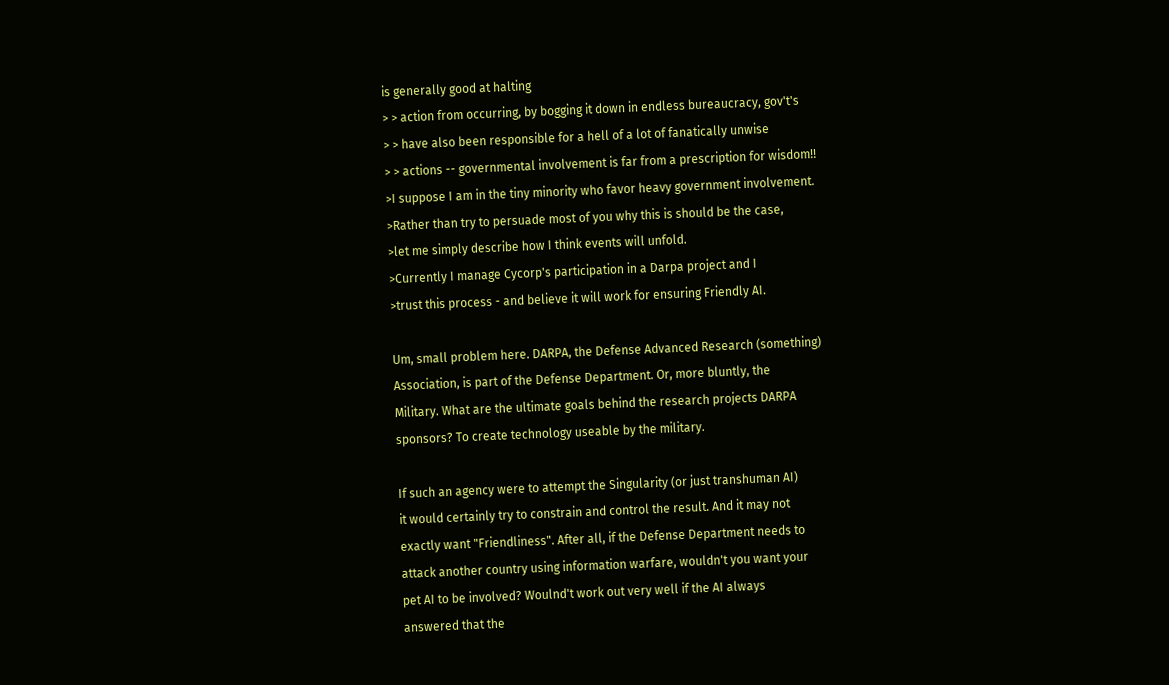is generally good at halting
> > action from occurring, by bogging it down in endless bureaucracy, gov't's
> > have also been responsible for a hell of a lot of fanatically unwise
> > actions -- governmental involvement is far from a prescription for wisdom!!
>I suppose I am in the tiny minority who favor heavy government involvement.
>Rather than try to persuade most of you why this is should be the case,
>let me simply describe how I think events will unfold.
>Currently I manage Cycorp's participation in a Darpa project and I
>trust this process - and believe it will work for ensuring Friendly AI.

Um, small problem here. DARPA, the Defense Advanced Research (something)
Association, is part of the Defense Department. Or, more bluntly, the
Military. What are the ultimate goals behind the research projects DARPA
sponsors? To create technology useable by the military.

If such an agency were to attempt the Singularity (or just transhuman AI)
it would certainly try to constrain and control the result. And it may not
exactly want "Friendliness". After all, if the Defense Department needs to
attack another country using information warfare, wouldn't you want your
pet AI to be involved? Woulnd't work out very well if the AI always
answered that the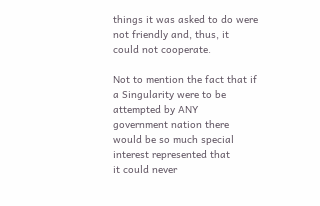things it was asked to do were not friendly and, thus, it
could not cooperate.

Not to mention the fact that if a Singularity were to be attempted by ANY
government nation there would be so much special interest represented that
it could never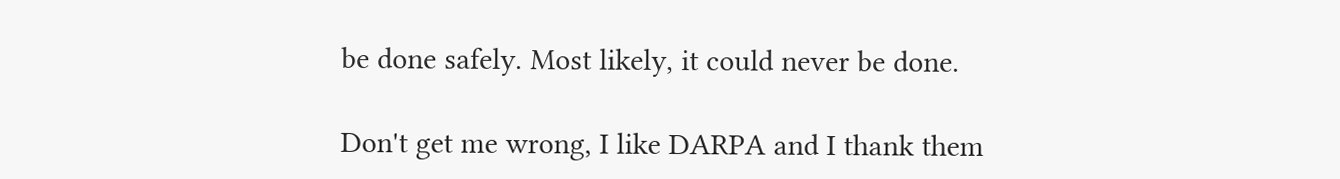be done safely. Most likely, it could never be done.

Don't get me wrong, I like DARPA and I thank them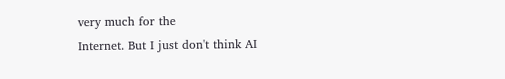very much for the
Internet. But I just don't think AI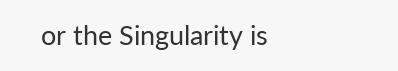or the Singularity is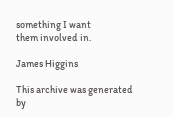something I want
them involved in.

James Higgins

This archive was generated by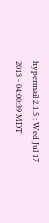hypermail 2.1.5 : Wed Jul 17 2013 - 04:00:39 MDT